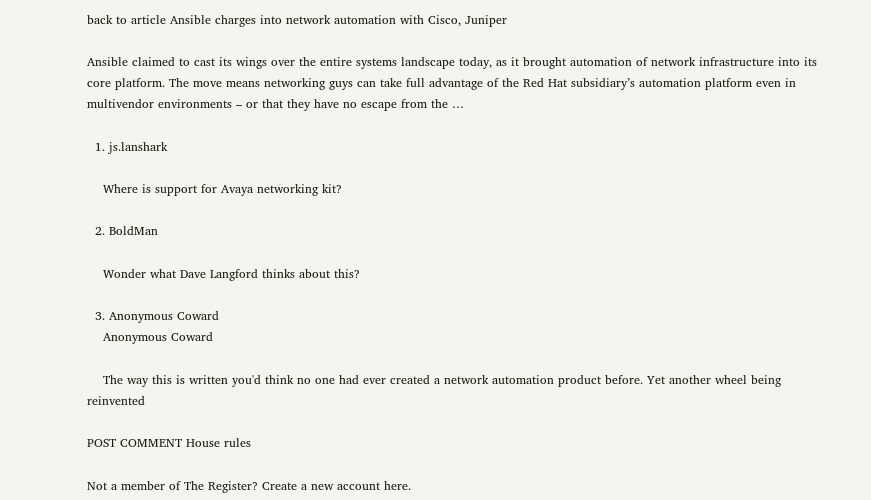back to article Ansible charges into network automation with Cisco, Juniper

Ansible claimed to cast its wings over the entire systems landscape today, as it brought automation of network infrastructure into its core platform. The move means networking guys can take full advantage of the Red Hat subsidiary’s automation platform even in multivendor environments – or that they have no escape from the …

  1. js.lanshark

    Where is support for Avaya networking kit?

  2. BoldMan

    Wonder what Dave Langford thinks about this?

  3. Anonymous Coward
    Anonymous Coward

    The way this is written you'd think no one had ever created a network automation product before. Yet another wheel being reinvented

POST COMMENT House rules

Not a member of The Register? Create a new account here.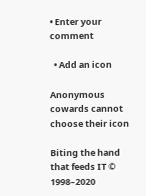• Enter your comment

  • Add an icon

Anonymous cowards cannot choose their icon

Biting the hand that feeds IT © 1998–2020